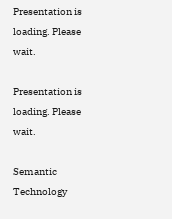Presentation is loading. Please wait.

Presentation is loading. Please wait.

Semantic Technology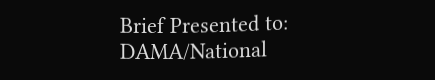Brief Presented to: DAMA/National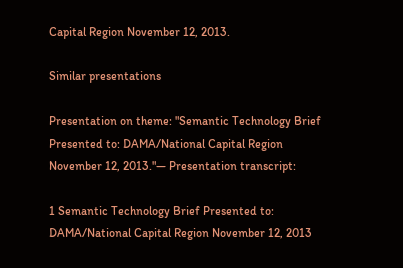Capital Region November 12, 2013.

Similar presentations

Presentation on theme: "Semantic Technology Brief Presented to: DAMA/National Capital Region November 12, 2013."— Presentation transcript:

1 Semantic Technology Brief Presented to: DAMA/National Capital Region November 12, 2013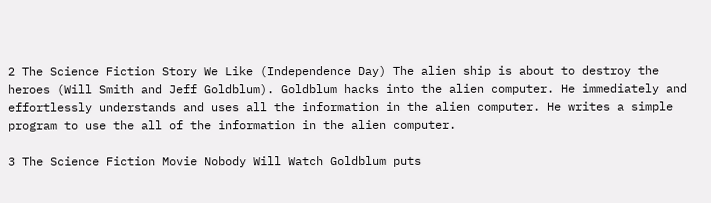2 The Science Fiction Story We Like (Independence Day) The alien ship is about to destroy the heroes (Will Smith and Jeff Goldblum). Goldblum hacks into the alien computer. He immediately and effortlessly understands and uses all the information in the alien computer. He writes a simple program to use the all of the information in the alien computer.

3 The Science Fiction Movie Nobody Will Watch Goldblum puts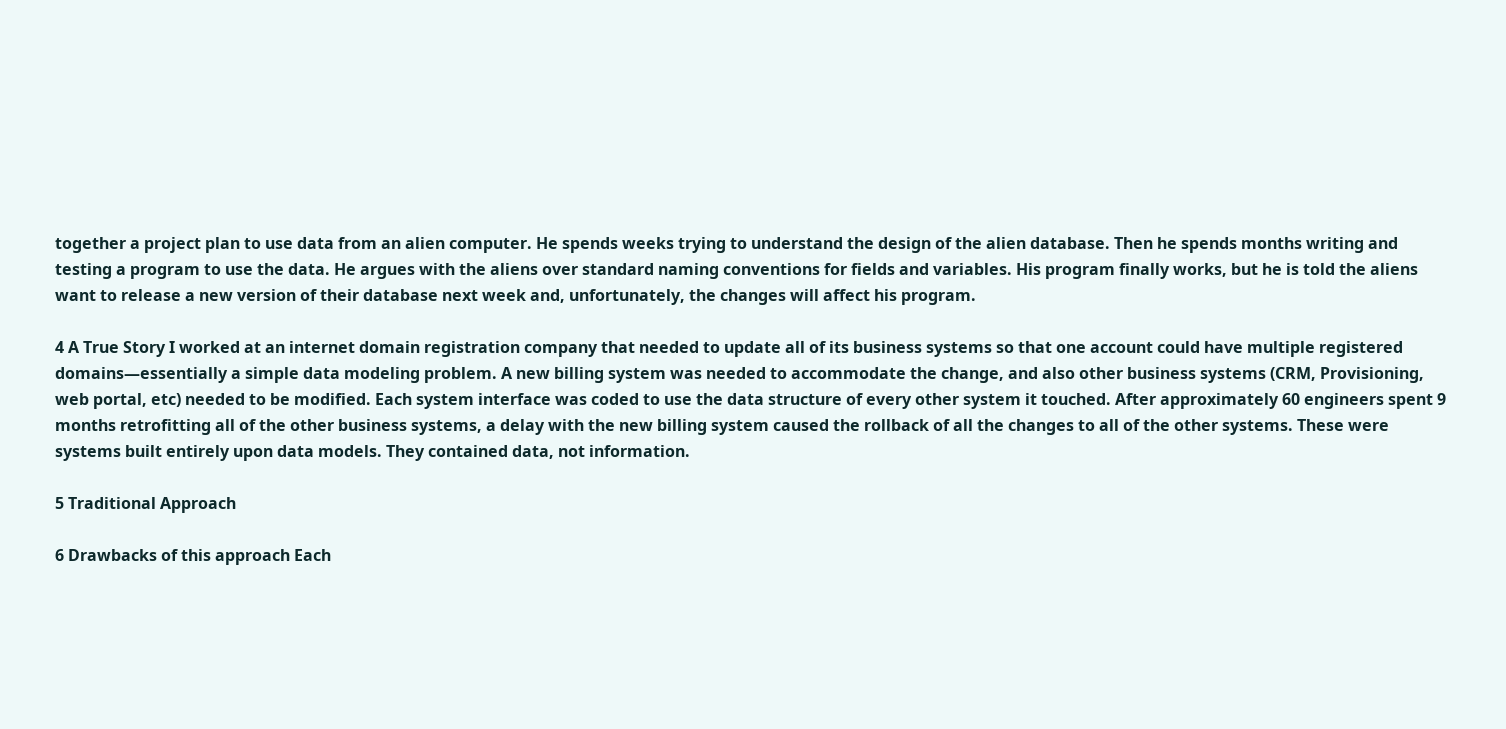together a project plan to use data from an alien computer. He spends weeks trying to understand the design of the alien database. Then he spends months writing and testing a program to use the data. He argues with the aliens over standard naming conventions for fields and variables. His program finally works, but he is told the aliens want to release a new version of their database next week and, unfortunately, the changes will affect his program.

4 A True Story I worked at an internet domain registration company that needed to update all of its business systems so that one account could have multiple registered domains—essentially a simple data modeling problem. A new billing system was needed to accommodate the change, and also other business systems (CRM, Provisioning, web portal, etc) needed to be modified. Each system interface was coded to use the data structure of every other system it touched. After approximately 60 engineers spent 9 months retrofitting all of the other business systems, a delay with the new billing system caused the rollback of all the changes to all of the other systems. These were systems built entirely upon data models. They contained data, not information.

5 Traditional Approach

6 Drawbacks of this approach Each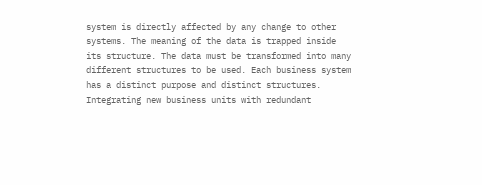system is directly affected by any change to other systems. The meaning of the data is trapped inside its structure. The data must be transformed into many different structures to be used. Each business system has a distinct purpose and distinct structures. Integrating new business units with redundant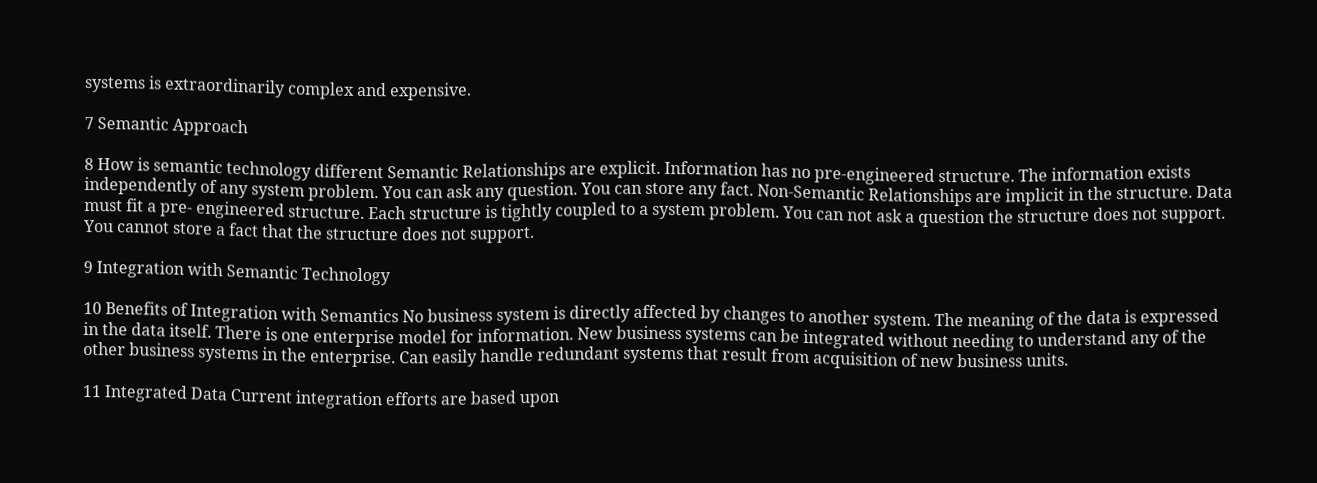systems is extraordinarily complex and expensive.

7 Semantic Approach

8 How is semantic technology different Semantic Relationships are explicit. Information has no pre-engineered structure. The information exists independently of any system problem. You can ask any question. You can store any fact. Non-Semantic Relationships are implicit in the structure. Data must fit a pre- engineered structure. Each structure is tightly coupled to a system problem. You can not ask a question the structure does not support. You cannot store a fact that the structure does not support.

9 Integration with Semantic Technology

10 Benefits of Integration with Semantics No business system is directly affected by changes to another system. The meaning of the data is expressed in the data itself. There is one enterprise model for information. New business systems can be integrated without needing to understand any of the other business systems in the enterprise. Can easily handle redundant systems that result from acquisition of new business units.

11 Integrated Data Current integration efforts are based upon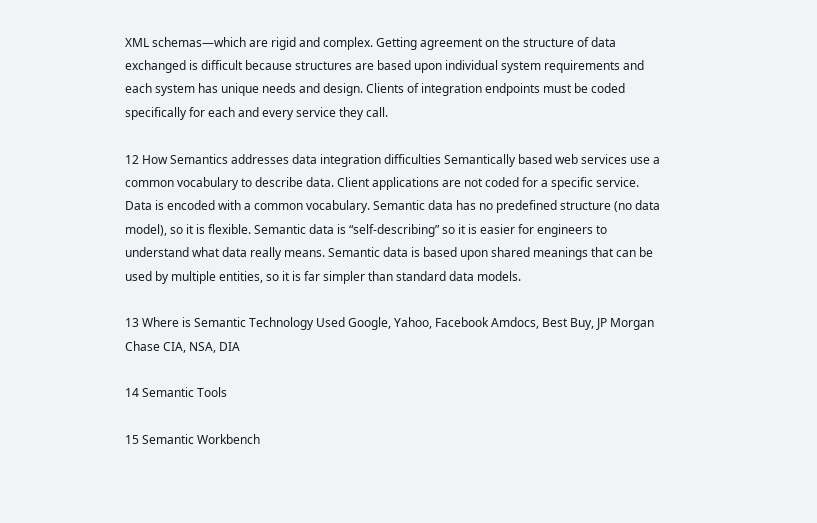XML schemas—which are rigid and complex. Getting agreement on the structure of data exchanged is difficult because structures are based upon individual system requirements and each system has unique needs and design. Clients of integration endpoints must be coded specifically for each and every service they call.

12 How Semantics addresses data integration difficulties Semantically based web services use a common vocabulary to describe data. Client applications are not coded for a specific service. Data is encoded with a common vocabulary. Semantic data has no predefined structure (no data model), so it is flexible. Semantic data is “self-describing” so it is easier for engineers to understand what data really means. Semantic data is based upon shared meanings that can be used by multiple entities, so it is far simpler than standard data models.

13 Where is Semantic Technology Used Google, Yahoo, Facebook Amdocs, Best Buy, JP Morgan Chase CIA, NSA, DIA

14 Semantic Tools

15 Semantic Workbench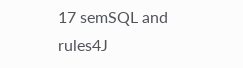17 semSQL and rules4J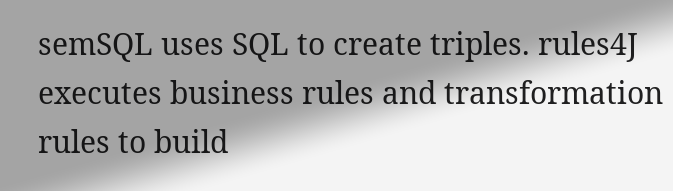semSQL uses SQL to create triples. rules4J executes business rules and transformation rules to build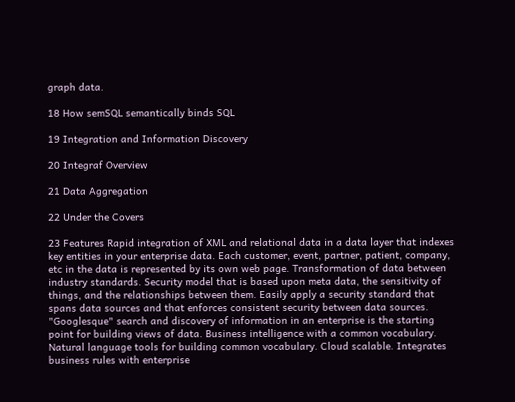graph data.

18 How semSQL semantically binds SQL

19 Integration and Information Discovery

20 Integraf Overview

21 Data Aggregation

22 Under the Covers

23 Features Rapid integration of XML and relational data in a data layer that indexes key entities in your enterprise data. Each customer, event, partner, patient, company, etc in the data is represented by its own web page. Transformation of data between industry standards. Security model that is based upon meta data, the sensitivity of things, and the relationships between them. Easily apply a security standard that spans data sources and that enforces consistent security between data sources. "Googlesque" search and discovery of information in an enterprise is the starting point for building views of data. Business intelligence with a common vocabulary. Natural language tools for building common vocabulary. Cloud scalable. Integrates business rules with enterprise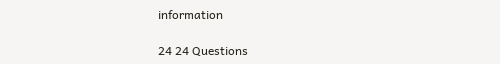information

24 24 Questions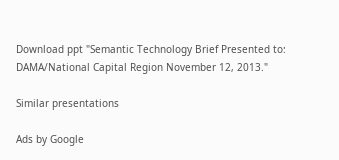Download ppt "Semantic Technology Brief Presented to: DAMA/National Capital Region November 12, 2013."

Similar presentations

Ads by Google